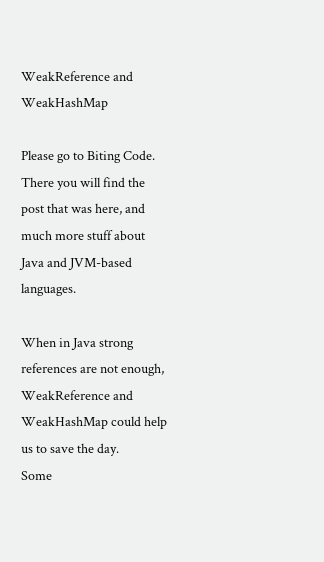WeakReference and WeakHashMap

Please go to Biting Code. There you will find the post that was here, and much more stuff about Java and JVM-based languages.

When in Java strong references are not enough, WeakReference and WeakHashMap could help us to save the day.
Some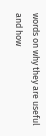words on why they are useful and how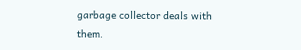garbage collector deals with them.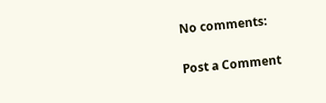No comments:

Post a Comment